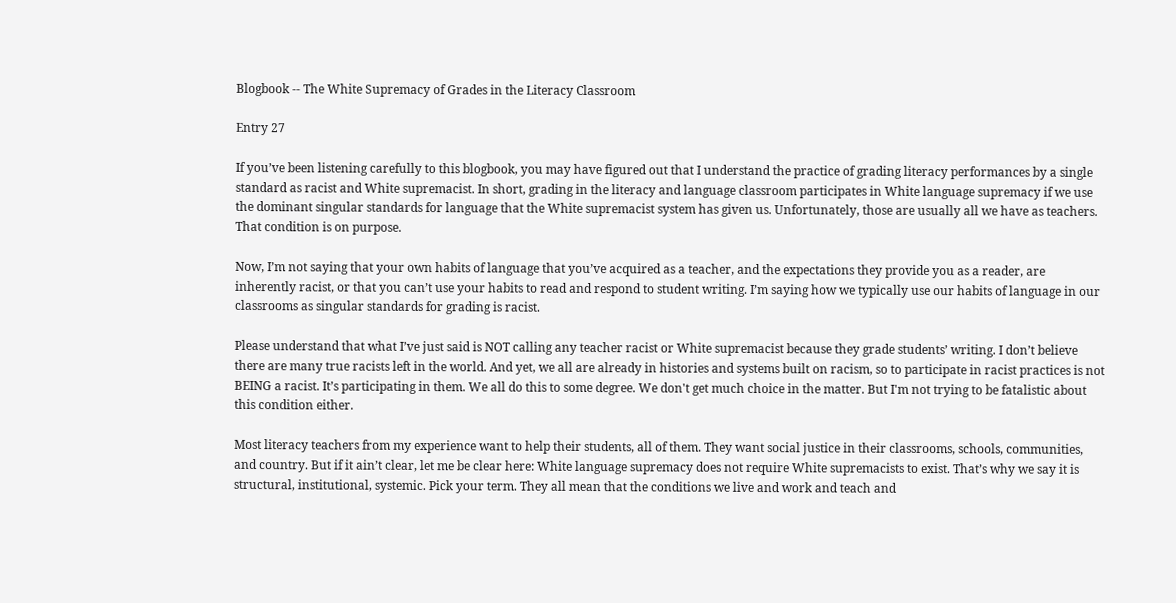Blogbook -- The White Supremacy of Grades in the Literacy Classroom

Entry 27

If you’ve been listening carefully to this blogbook, you may have figured out that I understand the practice of grading literacy performances by a single standard as racist and White supremacist. In short, grading in the literacy and language classroom participates in White language supremacy if we use the dominant singular standards for language that the White supremacist system has given us. Unfortunately, those are usually all we have as teachers. That condition is on purpose.

Now, I’m not saying that your own habits of language that you’ve acquired as a teacher, and the expectations they provide you as a reader, are inherently racist, or that you can’t use your habits to read and respond to student writing. I’m saying how we typically use our habits of language in our classrooms as singular standards for grading is racist.

Please understand that what I’ve just said is NOT calling any teacher racist or White supremacist because they grade students’ writing. I don’t believe there are many true racists left in the world. And yet, we all are already in histories and systems built on racism, so to participate in racist practices is not BEING a racist. It’s participating in them. We all do this to some degree. We don't get much choice in the matter. But I'm not trying to be fatalistic about this condition either.

Most literacy teachers from my experience want to help their students, all of them. They want social justice in their classrooms, schools, communities, and country. But if it ain’t clear, let me be clear here: White language supremacy does not require White supremacists to exist. That’s why we say it is structural, institutional, systemic. Pick your term. They all mean that the conditions we live and work and teach and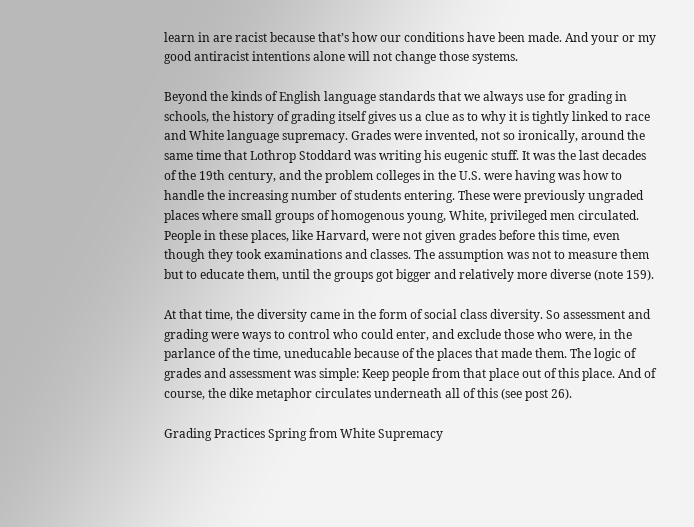learn in are racist because that’s how our conditions have been made. And your or my good antiracist intentions alone will not change those systems.

Beyond the kinds of English language standards that we always use for grading in schools, the history of grading itself gives us a clue as to why it is tightly linked to race and White language supremacy. Grades were invented, not so ironically, around the same time that Lothrop Stoddard was writing his eugenic stuff. It was the last decades of the 19th century, and the problem colleges in the U.S. were having was how to handle the increasing number of students entering. These were previously ungraded places where small groups of homogenous young, White, privileged men circulated. People in these places, like Harvard, were not given grades before this time, even though they took examinations and classes. The assumption was not to measure them but to educate them, until the groups got bigger and relatively more diverse (note 159).

At that time, the diversity came in the form of social class diversity. So assessment and grading were ways to control who could enter, and exclude those who were, in the parlance of the time, uneducable because of the places that made them. The logic of grades and assessment was simple: Keep people from that place out of this place. And of course, the dike metaphor circulates underneath all of this (see post 26).

Grading Practices Spring from White Supremacy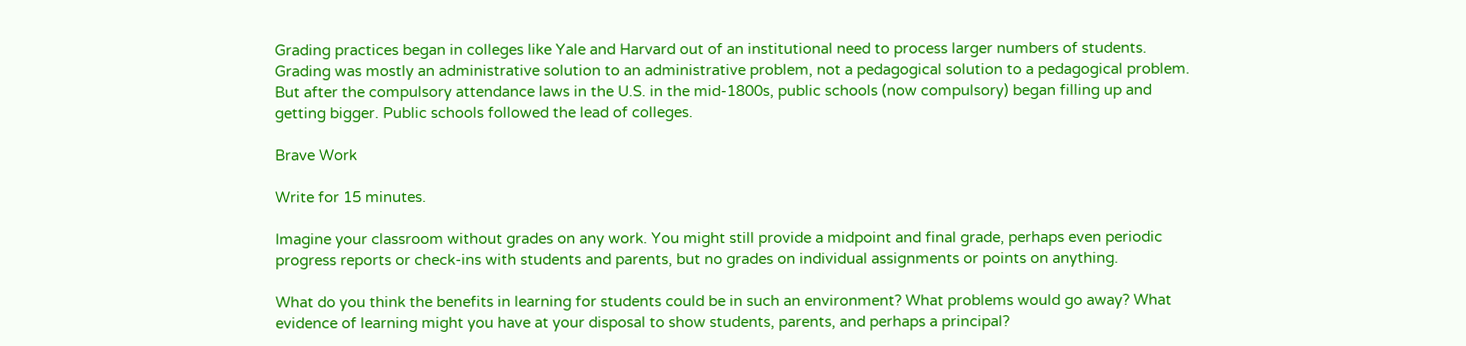Grading practices began in colleges like Yale and Harvard out of an institutional need to process larger numbers of students. Grading was mostly an administrative solution to an administrative problem, not a pedagogical solution to a pedagogical problem. But after the compulsory attendance laws in the U.S. in the mid-1800s, public schools (now compulsory) began filling up and getting bigger. Public schools followed the lead of colleges.

Brave Work

Write for 15 minutes.

Imagine your classroom without grades on any work. You might still provide a midpoint and final grade, perhaps even periodic progress reports or check-ins with students and parents, but no grades on individual assignments or points on anything.

What do you think the benefits in learning for students could be in such an environment? What problems would go away? What evidence of learning might you have at your disposal to show students, parents, and perhaps a principal?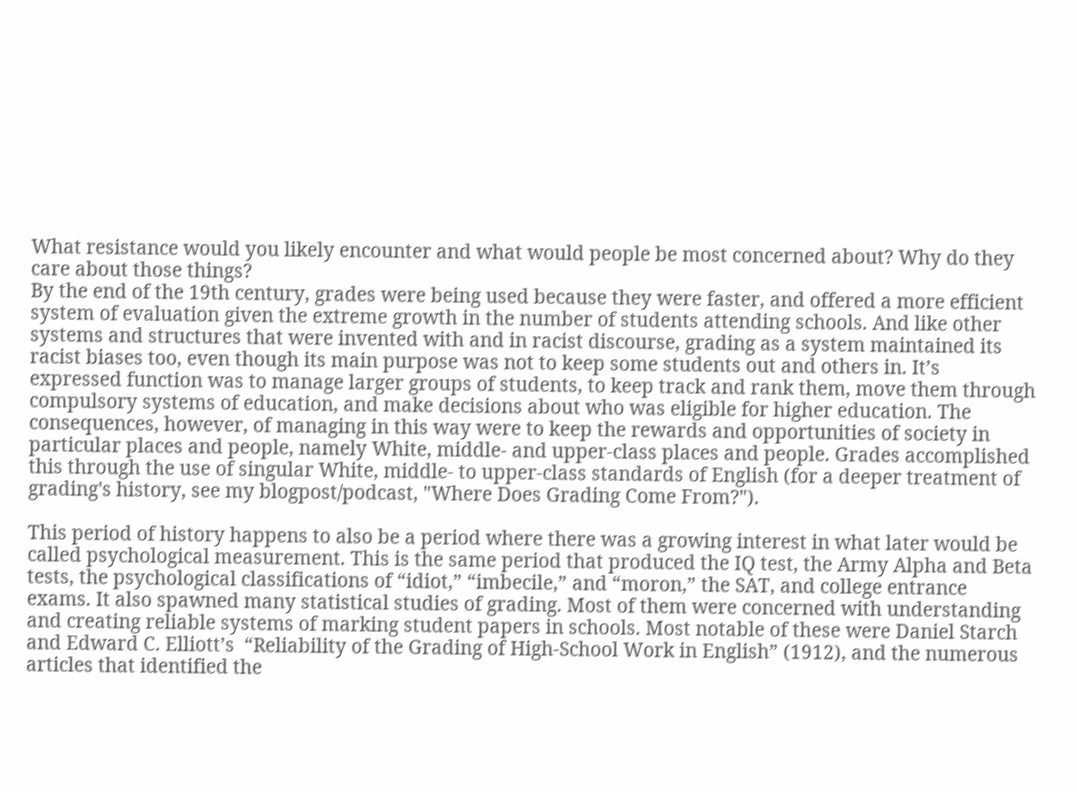What resistance would you likely encounter and what would people be most concerned about? Why do they care about those things?
By the end of the 19th century, grades were being used because they were faster, and offered a more efficient system of evaluation given the extreme growth in the number of students attending schools. And like other systems and structures that were invented with and in racist discourse, grading as a system maintained its racist biases too, even though its main purpose was not to keep some students out and others in. It’s expressed function was to manage larger groups of students, to keep track and rank them, move them through compulsory systems of education, and make decisions about who was eligible for higher education. The consequences, however, of managing in this way were to keep the rewards and opportunities of society in particular places and people, namely White, middle- and upper-class places and people. Grades accomplished this through the use of singular White, middle- to upper-class standards of English (for a deeper treatment of grading's history, see my blogpost/podcast, "Where Does Grading Come From?").

This period of history happens to also be a period where there was a growing interest in what later would be called psychological measurement. This is the same period that produced the IQ test, the Army Alpha and Beta tests, the psychological classifications of “idiot,” “imbecile,” and “moron,” the SAT, and college entrance exams. It also spawned many statistical studies of grading. Most of them were concerned with understanding and creating reliable systems of marking student papers in schools. Most notable of these were Daniel Starch and Edward C. Elliott’s  “Reliability of the Grading of High-School Work in English” (1912), and the numerous articles that identified the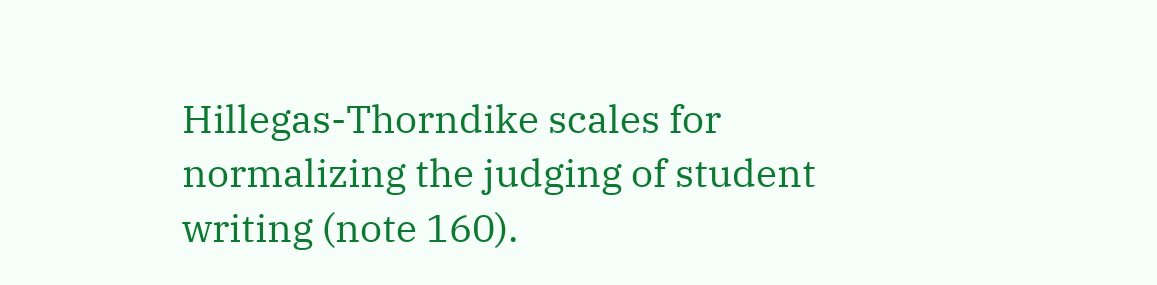Hillegas-Thorndike scales for normalizing the judging of student writing (note 160).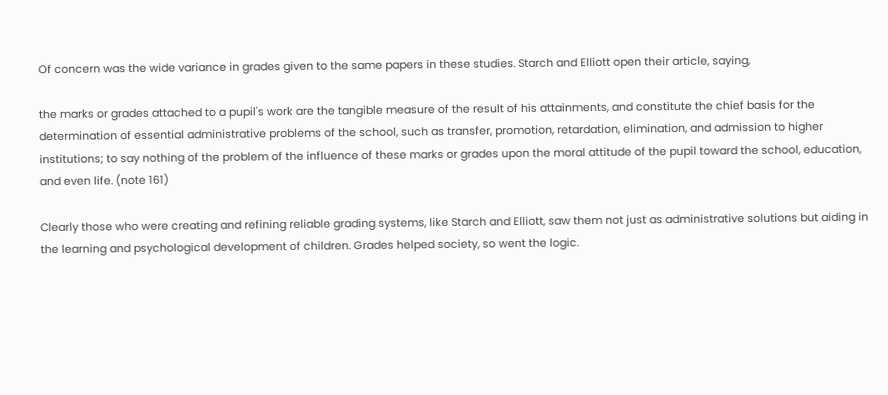Of concern was the wide variance in grades given to the same papers in these studies. Starch and Elliott open their article, saying,

the marks or grades attached to a pupil's work are the tangible measure of the result of his attainments, and constitute the chief basis for the determination of essential administrative problems of the school, such as transfer, promotion, retardation, elimination, and admission to higher institutions; to say nothing of the problem of the influence of these marks or grades upon the moral attitude of the pupil toward the school, education, and even life. (note 161)

Clearly those who were creating and refining reliable grading systems, like Starch and Elliott, saw them not just as administrative solutions but aiding in the learning and psychological development of children. Grades helped society, so went the logic.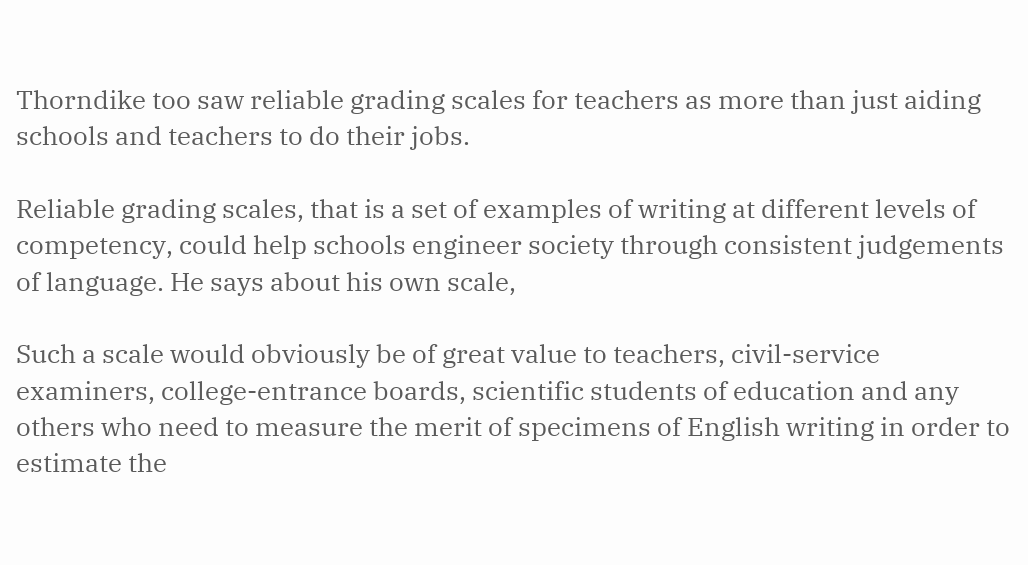Thorndike too saw reliable grading scales for teachers as more than just aiding schools and teachers to do their jobs.

Reliable grading scales, that is a set of examples of writing at different levels of competency, could help schools engineer society through consistent judgements of language. He says about his own scale,

Such a scale would obviously be of great value to teachers, civil-service examiners, college-entrance boards, scientific students of education and any others who need to measure the merit of specimens of English writing in order to estimate the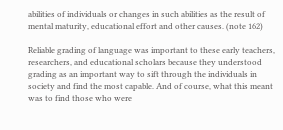abilities of individuals or changes in such abilities as the result of mental maturity, educational effort and other causes. (note 162)

Reliable grading of language was important to these early teachers, researchers, and educational scholars because they understood grading as an important way to sift through the individuals in society and find the most capable. And of course, what this meant was to find those who were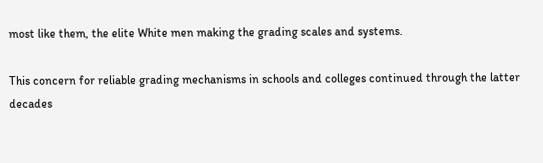most like them, the elite White men making the grading scales and systems.

This concern for reliable grading mechanisms in schools and colleges continued through the latter decades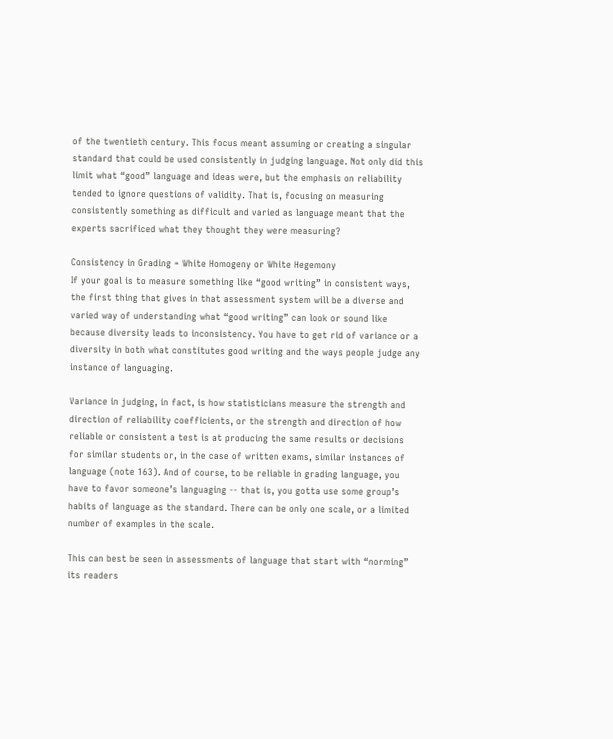of the twentieth century. This focus meant assuming or creating a singular standard that could be used consistently in judging language. Not only did this limit what “good” language and ideas were, but the emphasis on reliability tended to ignore questions of validity. That is, focusing on measuring consistently something as difficult and varied as language meant that the experts sacrificed what they thought they were measuring?

Consistency in Grading = White Homogeny or White Hegemony
If your goal is to measure something like “good writing” in consistent ways, the first thing that gives in that assessment system will be a diverse and varied way of understanding what “good writing” can look or sound like because diversity leads to inconsistency. You have to get rid of variance or a diversity in both what constitutes good writing and the ways people judge any instance of languaging.

Variance in judging, in fact, is how statisticians measure the strength and direction of reliability coefficients, or the strength and direction of how reliable or consistent a test is at producing the same results or decisions for similar students or, in the case of written exams, similar instances of language (note 163). And of course, to be reliable in grading language, you have to favor someone’s languaging -- that is, you gotta use some group’s habits of language as the standard. There can be only one scale, or a limited number of examples in the scale.

This can best be seen in assessments of language that start with “norming” its readers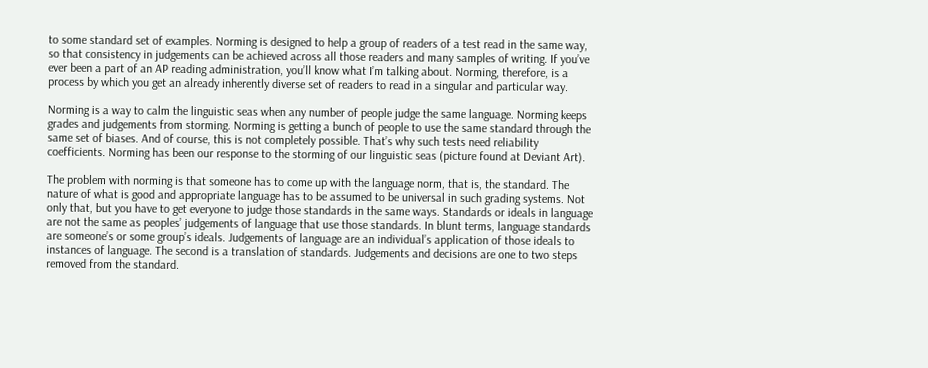to some standard set of examples. Norming is designed to help a group of readers of a test read in the same way, so that consistency in judgements can be achieved across all those readers and many samples of writing. If you’ve ever been a part of an AP reading administration, you’ll know what I’m talking about. Norming, therefore, is a process by which you get an already inherently diverse set of readers to read in a singular and particular way.

Norming is a way to calm the linguistic seas when any number of people judge the same language. Norming keeps grades and judgements from storming. Norming is getting a bunch of people to use the same standard through the same set of biases. And of course, this is not completely possible. That’s why such tests need reliability coefficients. Norming has been our response to the storming of our linguistic seas (picture found at Deviant Art).

The problem with norming is that someone has to come up with the language norm, that is, the standard. The nature of what is good and appropriate language has to be assumed to be universal in such grading systems. Not only that, but you have to get everyone to judge those standards in the same ways. Standards or ideals in language are not the same as peoples’ judgements of language that use those standards. In blunt terms, language standards are someone’s or some group’s ideals. Judgements of language are an individual’s application of those ideals to instances of language. The second is a translation of standards. Judgements and decisions are one to two steps removed from the standard.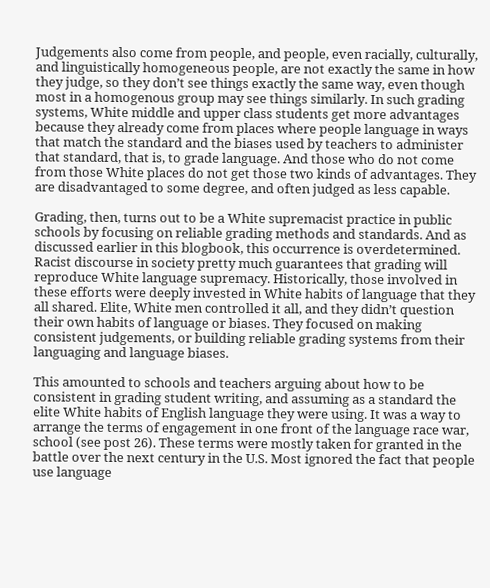Judgements also come from people, and people, even racially, culturally, and linguistically homogeneous people, are not exactly the same in how they judge, so they don’t see things exactly the same way, even though most in a homogenous group may see things similarly. In such grading systems, White middle and upper class students get more advantages because they already come from places where people language in ways that match the standard and the biases used by teachers to administer that standard, that is, to grade language. And those who do not come from those White places do not get those two kinds of advantages. They are disadvantaged to some degree, and often judged as less capable.

Grading, then, turns out to be a White supremacist practice in public schools by focusing on reliable grading methods and standards. And as discussed earlier in this blogbook, this occurrence is overdetermined. Racist discourse in society pretty much guarantees that grading will reproduce White language supremacy. Historically, those involved in these efforts were deeply invested in White habits of language that they all shared. Elite, White men controlled it all, and they didn’t question their own habits of language or biases. They focused on making consistent judgements, or building reliable grading systems from their languaging and language biases.

This amounted to schools and teachers arguing about how to be consistent in grading student writing, and assuming as a standard the elite White habits of English language they were using. It was a way to arrange the terms of engagement in one front of the language race war, school (see post 26). These terms were mostly taken for granted in the battle over the next century in the U.S. Most ignored the fact that people use language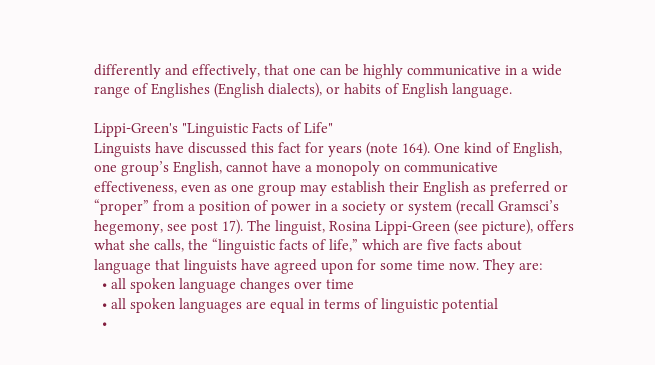differently and effectively, that one can be highly communicative in a wide range of Englishes (English dialects), or habits of English language.

Lippi-Green's "Linguistic Facts of Life"
Linguists have discussed this fact for years (note 164). One kind of English, one group’s English, cannot have a monopoly on communicative effectiveness, even as one group may establish their English as preferred or “proper” from a position of power in a society or system (recall Gramsci’s hegemony, see post 17). The linguist, Rosina Lippi-Green (see picture), offers what she calls, the “linguistic facts of life,” which are five facts about language that linguists have agreed upon for some time now. They are:
  • all spoken language changes over time
  • all spoken languages are equal in terms of linguistic potential
  •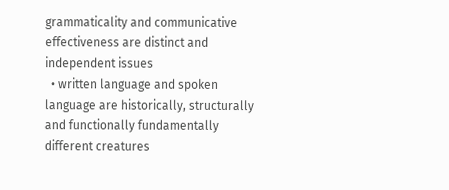grammaticality and communicative effectiveness are distinct and independent issues
  • written language and spoken language are historically, structurally and functionally fundamentally different creatures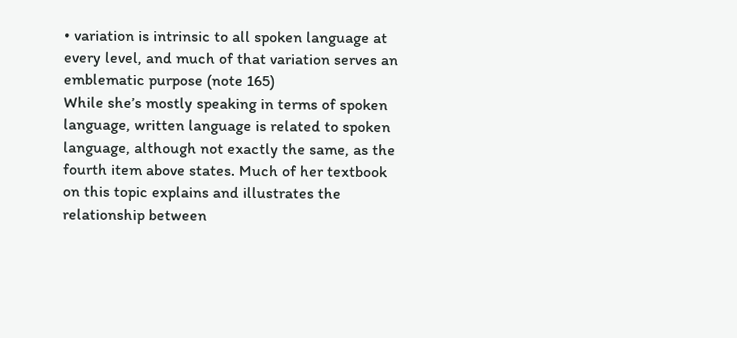• variation is intrinsic to all spoken language at every level, and much of that variation serves an emblematic purpose (note 165)
While she’s mostly speaking in terms of spoken language, written language is related to spoken language, although not exactly the same, as the fourth item above states. Much of her textbook on this topic explains and illustrates the relationship between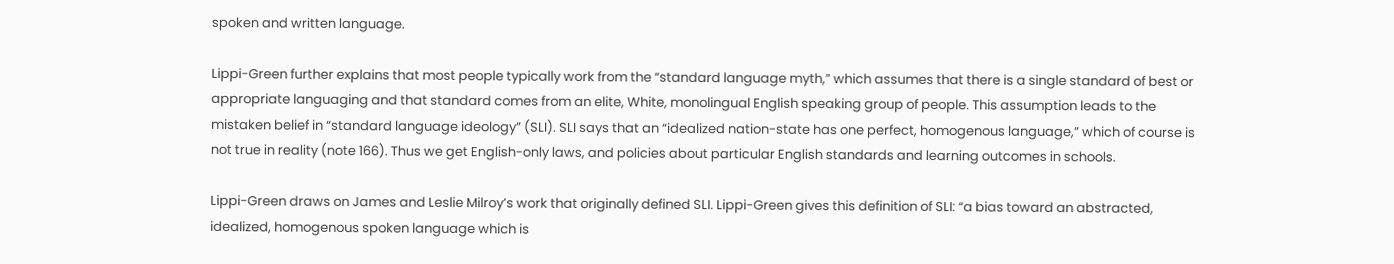spoken and written language.

Lippi-Green further explains that most people typically work from the “standard language myth,” which assumes that there is a single standard of best or appropriate languaging and that standard comes from an elite, White, monolingual English speaking group of people. This assumption leads to the mistaken belief in “standard language ideology” (SLI). SLI says that an “idealized nation-state has one perfect, homogenous language,” which of course is not true in reality (note 166). Thus we get English-only laws, and policies about particular English standards and learning outcomes in schools.

Lippi-Green draws on James and Leslie Milroy’s work that originally defined SLI. Lippi-Green gives this definition of SLI: “a bias toward an abstracted, idealized, homogenous spoken language which is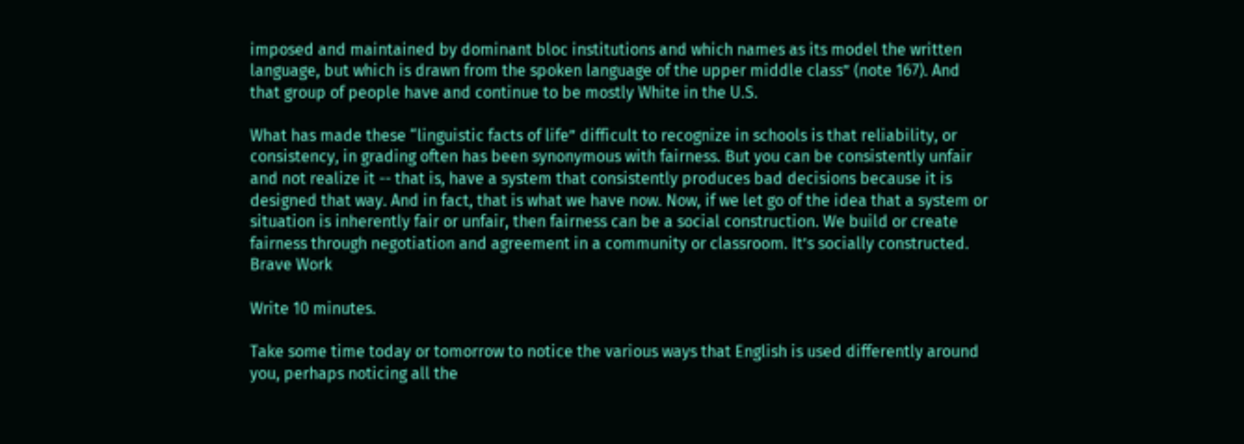imposed and maintained by dominant bloc institutions and which names as its model the written language, but which is drawn from the spoken language of the upper middle class” (note 167). And that group of people have and continue to be mostly White in the U.S.

What has made these “linguistic facts of life” difficult to recognize in schools is that reliability, or consistency, in grading often has been synonymous with fairness. But you can be consistently unfair and not realize it -- that is, have a system that consistently produces bad decisions because it is designed that way. And in fact, that is what we have now. Now, if we let go of the idea that a system or situation is inherently fair or unfair, then fairness can be a social construction. We build or create fairness through negotiation and agreement in a community or classroom. It’s socially constructed.
Brave Work

Write 10 minutes.

Take some time today or tomorrow to notice the various ways that English is used differently around you, perhaps noticing all the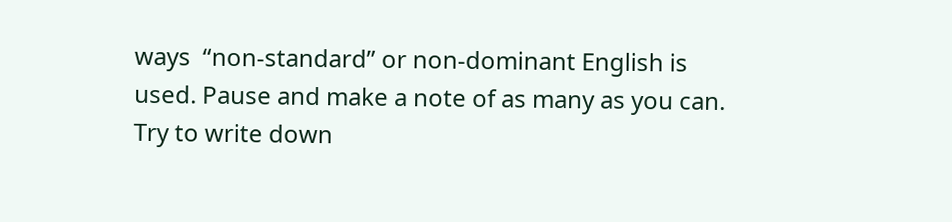ways  “non-standard” or non-dominant English is used. Pause and make a note of as many as you can. Try to write down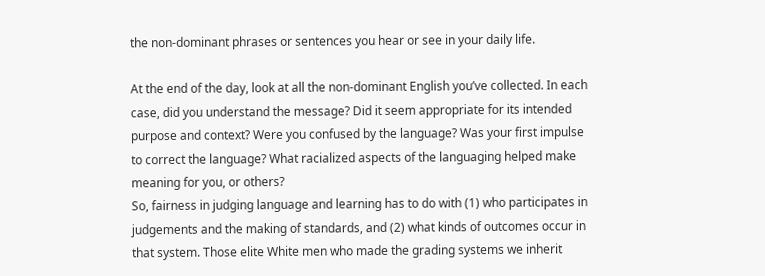the non-dominant phrases or sentences you hear or see in your daily life.

At the end of the day, look at all the non-dominant English you’ve collected. In each case, did you understand the message? Did it seem appropriate for its intended purpose and context? Were you confused by the language? Was your first impulse to correct the language? What racialized aspects of the languaging helped make meaning for you, or others?
So, fairness in judging language and learning has to do with (1) who participates in judgements and the making of standards, and (2) what kinds of outcomes occur in that system. Those elite White men who made the grading systems we inherit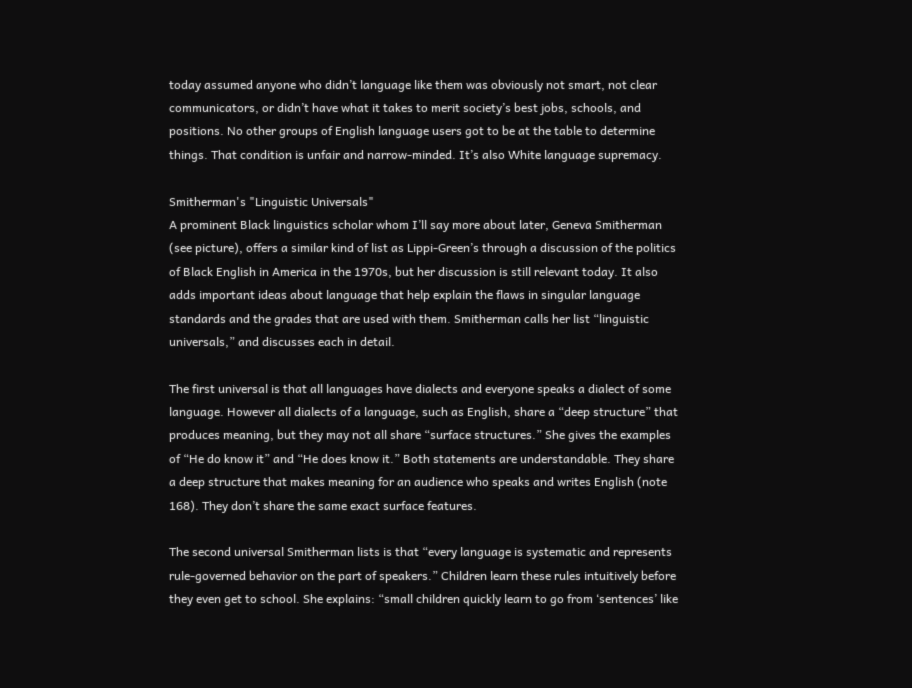today assumed anyone who didn’t language like them was obviously not smart, not clear communicators, or didn’t have what it takes to merit society’s best jobs, schools, and positions. No other groups of English language users got to be at the table to determine things. That condition is unfair and narrow-minded. It’s also White language supremacy.

Smitherman's "Linguistic Universals"
A prominent Black linguistics scholar whom I’ll say more about later, Geneva Smitherman (see picture), offers a similar kind of list as Lippi-Green’s through a discussion of the politics of Black English in America in the 1970s, but her discussion is still relevant today. It also adds important ideas about language that help explain the flaws in singular language standards and the grades that are used with them. Smitherman calls her list “linguistic universals,” and discusses each in detail.

The first universal is that all languages have dialects and everyone speaks a dialect of some language. However all dialects of a language, such as English, share a “deep structure” that produces meaning, but they may not all share “surface structures.” She gives the examples of “He do know it” and “He does know it.” Both statements are understandable. They share a deep structure that makes meaning for an audience who speaks and writes English (note 168). They don’t share the same exact surface features.

The second universal Smitherman lists is that “every language is systematic and represents rule-governed behavior on the part of speakers.” Children learn these rules intuitively before they even get to school. She explains: “small children quickly learn to go from ‘sentences’ like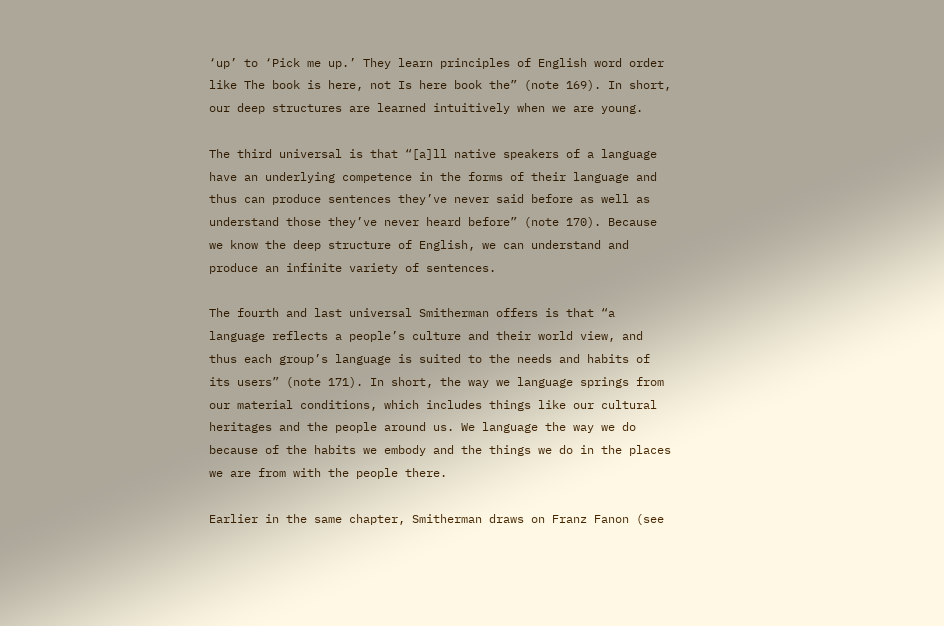‘up’ to ‘Pick me up.’ They learn principles of English word order like The book is here, not Is here book the” (note 169). In short, our deep structures are learned intuitively when we are young.

The third universal is that “[a]ll native speakers of a language have an underlying competence in the forms of their language and thus can produce sentences they’ve never said before as well as understand those they’ve never heard before” (note 170). Because we know the deep structure of English, we can understand and produce an infinite variety of sentences.

The fourth and last universal Smitherman offers is that “a language reflects a people’s culture and their world view, and thus each group’s language is suited to the needs and habits of its users” (note 171). In short, the way we language springs from our material conditions, which includes things like our cultural heritages and the people around us. We language the way we do because of the habits we embody and the things we do in the places we are from with the people there.

Earlier in the same chapter, Smitherman draws on Franz Fanon (see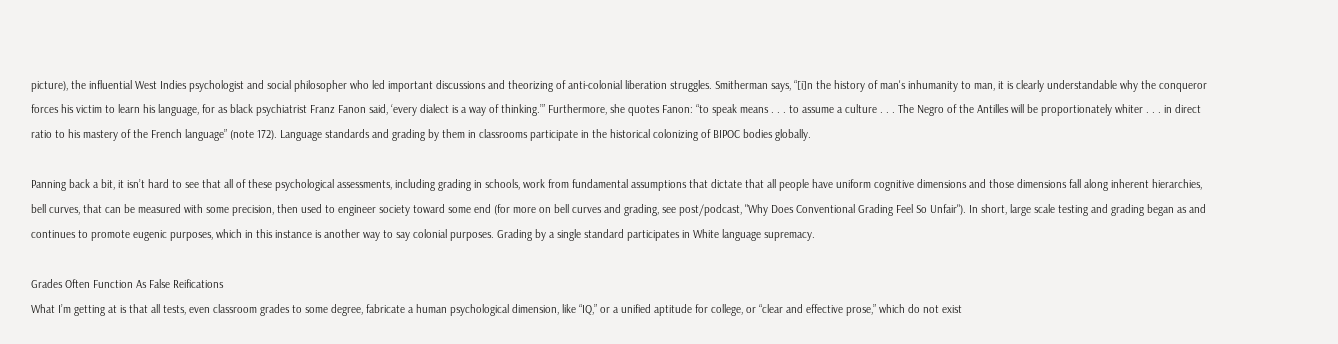picture), the influential West Indies psychologist and social philosopher who led important discussions and theorizing of anti-colonial liberation struggles. Smitherman says, “[i]n the history of man's inhumanity to man, it is clearly understandable why the conqueror forces his victim to learn his language, for as black psychiatrist Franz Fanon said, ‘every dialect is a way of thinking.’” Furthermore, she quotes Fanon: “to speak means . . . to assume a culture . . . The Negro of the Antilles will be proportionately whiter . . . in direct ratio to his mastery of the French language” (note 172). Language standards and grading by them in classrooms participate in the historical colonizing of BIPOC bodies globally.

Panning back a bit, it isn’t hard to see that all of these psychological assessments, including grading in schools, work from fundamental assumptions that dictate that all people have uniform cognitive dimensions and those dimensions fall along inherent hierarchies, bell curves, that can be measured with some precision, then used to engineer society toward some end (for more on bell curves and grading, see post/podcast, "Why Does Conventional Grading Feel So Unfair"). In short, large scale testing and grading began as and continues to promote eugenic purposes, which in this instance is another way to say colonial purposes. Grading by a single standard participates in White language supremacy.

Grades Often Function As False Reifications
What I’m getting at is that all tests, even classroom grades to some degree, fabricate a human psychological dimension, like “IQ,” or a unified aptitude for college, or “clear and effective prose,” which do not exist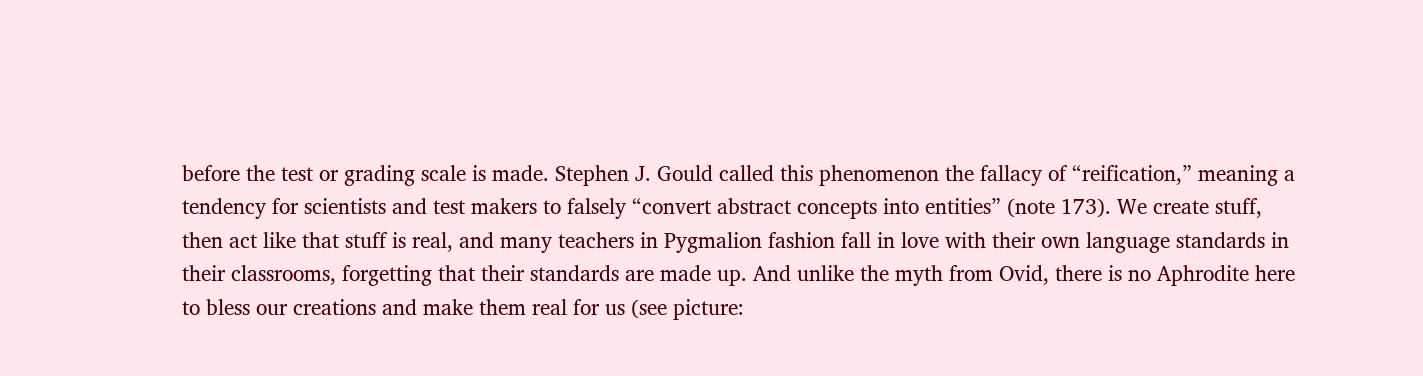before the test or grading scale is made. Stephen J. Gould called this phenomenon the fallacy of “reification,” meaning a tendency for scientists and test makers to falsely “convert abstract concepts into entities” (note 173). We create stuff, then act like that stuff is real, and many teachers in Pygmalion fashion fall in love with their own language standards in their classrooms, forgetting that their standards are made up. And unlike the myth from Ovid, there is no Aphrodite here to bless our creations and make them real for us (see picture: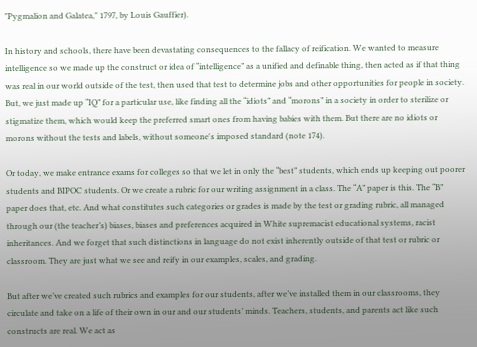"Pygmalion and Galatea," 1797, by Louis Gauffier).

In history and schools, there have been devastating consequences to the fallacy of reification. We wanted to measure intelligence so we made up the construct or idea of “intelligence” as a unified and definable thing, then acted as if that thing was real in our world outside of the test, then used that test to determine jobs and other opportunities for people in society. But, we just made up “IQ” for a particular use, like finding all the “idiots” and “morons” in a society in order to sterilize or stigmatize them, which would keep the preferred smart ones from having babies with them. But there are no idiots or morons without the tests and labels, without someone's imposed standard (note 174).

Or today, we make entrance exams for colleges so that we let in only the “best” students, which ends up keeping out poorer students and BIPOC students. Or we create a rubric for our writing assignment in a class. The “A” paper is this. The “B” paper does that, etc. And what constitutes such categories or grades is made by the test or grading rubric, all managed through our (the teacher’s) biases, biases and preferences acquired in White supremacist educational systems, racist inheritances. And we forget that such distinctions in language do not exist inherently outside of that test or rubric or classroom. They are just what we see and reify in our examples, scales, and grading.

But after we’ve created such rubrics and examples for our students, after we’ve installed them in our classrooms, they circulate and take on a life of their own in our and our students’ minds. Teachers, students, and parents act like such constructs are real. We act as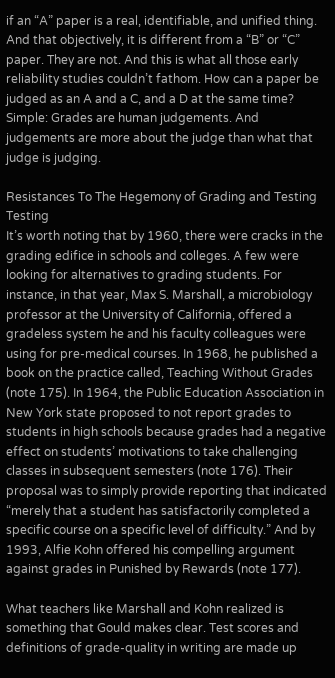if an “A” paper is a real, identifiable, and unified thing. And that objectively, it is different from a “B” or “C” paper. They are not. And this is what all those early reliability studies couldn’t fathom. How can a paper be judged as an A and a C, and a D at the same time? Simple: Grades are human judgements. And judgements are more about the judge than what that judge is judging.

Resistances To The Hegemony of Grading and Testing Testing
It’s worth noting that by 1960, there were cracks in the grading edifice in schools and colleges. A few were looking for alternatives to grading students. For instance, in that year, Max S. Marshall, a microbiology professor at the University of California, offered a gradeless system he and his faculty colleagues were using for pre-medical courses. In 1968, he published a book on the practice called, Teaching Without Grades (note 175). In 1964, the Public Education Association in New York state proposed to not report grades to students in high schools because grades had a negative effect on students’ motivations to take challenging classes in subsequent semesters (note 176). Their proposal was to simply provide reporting that indicated “merely that a student has satisfactorily completed a specific course on a specific level of difficulty.” And by 1993, Alfie Kohn offered his compelling argument against grades in Punished by Rewards (note 177).

What teachers like Marshall and Kohn realized is something that Gould makes clear. Test scores and definitions of grade-quality in writing are made up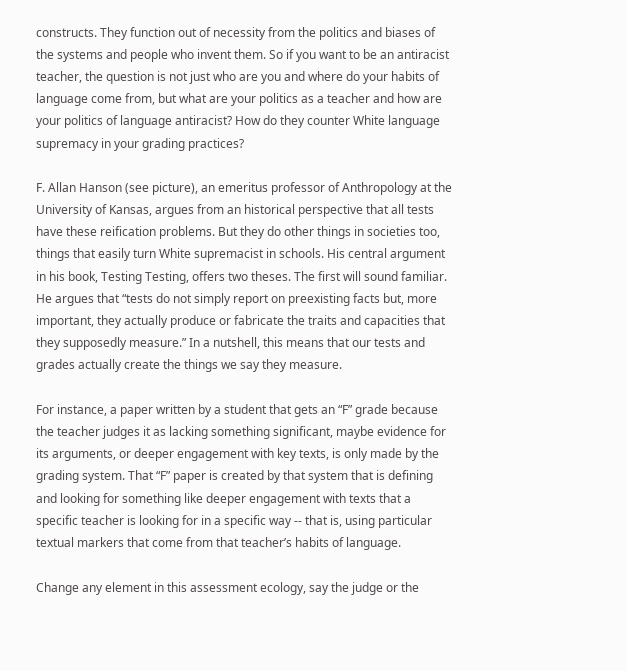constructs. They function out of necessity from the politics and biases of the systems and people who invent them. So if you want to be an antiracist teacher, the question is not just who are you and where do your habits of language come from, but what are your politics as a teacher and how are your politics of language antiracist? How do they counter White language supremacy in your grading practices?

F. Allan Hanson (see picture), an emeritus professor of Anthropology at the University of Kansas, argues from an historical perspective that all tests have these reification problems. But they do other things in societies too, things that easily turn White supremacist in schools. His central argument in his book, Testing Testing, offers two theses. The first will sound familiar. He argues that “tests do not simply report on preexisting facts but, more important, they actually produce or fabricate the traits and capacities that they supposedly measure.” In a nutshell, this means that our tests and grades actually create the things we say they measure.

For instance, a paper written by a student that gets an “F” grade because the teacher judges it as lacking something significant, maybe evidence for its arguments, or deeper engagement with key texts, is only made by the grading system. That “F” paper is created by that system that is defining and looking for something like deeper engagement with texts that a specific teacher is looking for in a specific way -- that is, using particular textual markers that come from that teacher’s habits of language.

Change any element in this assessment ecology, say the judge or the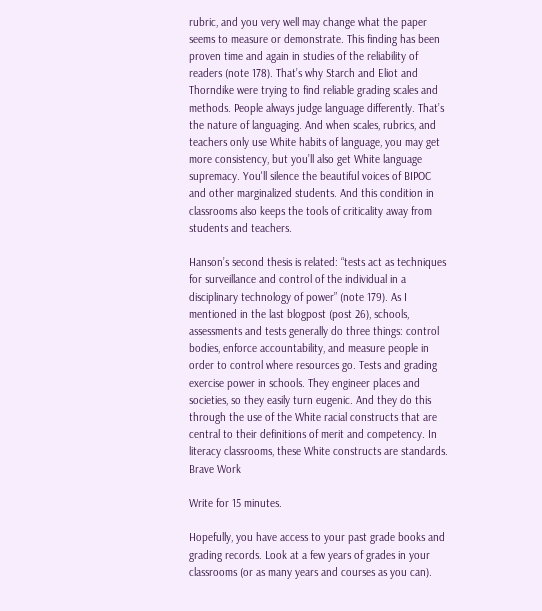rubric, and you very well may change what the paper seems to measure or demonstrate. This finding has been proven time and again in studies of the reliability of readers (note 178). That’s why Starch and Eliot and Thorndike were trying to find reliable grading scales and methods. People always judge language differently. That’s the nature of languaging. And when scales, rubrics, and teachers only use White habits of language, you may get more consistency, but you’ll also get White language supremacy. You'll silence the beautiful voices of BIPOC and other marginalized students. And this condition in classrooms also keeps the tools of criticality away from students and teachers.

Hanson’s second thesis is related: “tests act as techniques for surveillance and control of the individual in a disciplinary technology of power” (note 179). As I mentioned in the last blogpost (post 26), schools, assessments and tests generally do three things: control bodies, enforce accountability, and measure people in order to control where resources go. Tests and grading exercise power in schools. They engineer places and societies, so they easily turn eugenic. And they do this through the use of the White racial constructs that are central to their definitions of merit and competency. In literacy classrooms, these White constructs are standards.
Brave Work

Write for 15 minutes.

Hopefully, you have access to your past grade books and grading records. Look at a few years of grades in your classrooms (or as many years and courses as you can).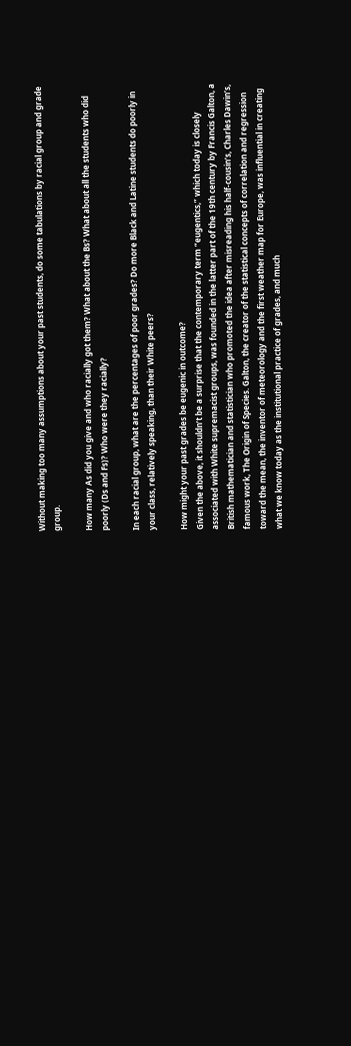Without making too many assumptions about your past students, do some tabulations by racial group and grade group.

How many As did you give and who racially got them? What about the Bs? What about all the students who did poorly (Ds and Fs)? Who were they racially?

In each racial group, what are the percentages of poor grades? Do more Black and Latine students do poorly in your class, relatively speaking, than their White peers?

How might your past grades be eugenic in outcome?
Given the above, it shouldn’t be a surprise that the contemporary term “eugentics,” which today is closely associated with White supremacist groups, was founded in the latter part of the 19th century by Francis Galton, a British mathematician and statistician who promoted the idea after misreading his half-cousin’s, Charles Dawin’s, famous work, The Origin of Species. Galton, the creator of the statistical concepts of correlation and regression toward the mean, the inventor of meteorology and the first weather map for Europe, was influential in creating what we know today as the institutional practice of grades, and much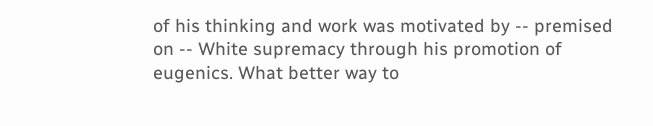of his thinking and work was motivated by -- premised on -- White supremacy through his promotion of eugenics. What better way to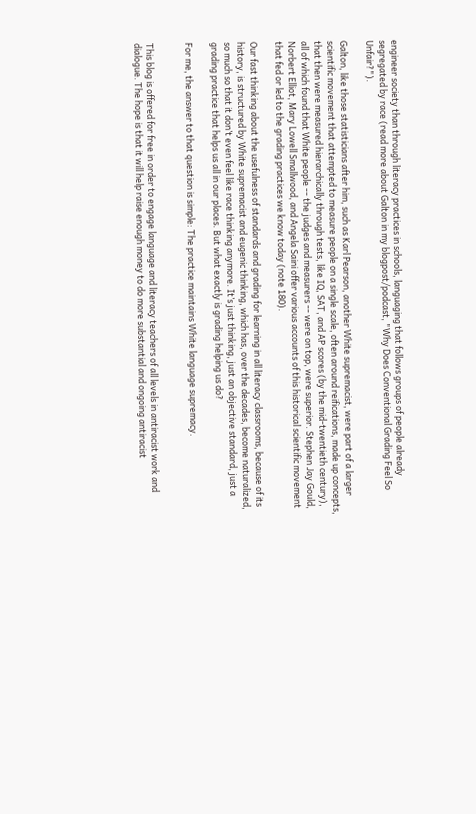engineer society than through literacy practices in schools, languaging that follows groups of people already segregated by race (read more about Galton in my blogpost/podcast, "Why Does Conventional Grading Feel So Unfair?").

Galton, like those statisticians after him, such as Karl Pearson, another White supremacist, were part of a larger scientific movement that attempted to measure people on a single scale, often around reifications, made up concepts, that then were measured hierarchically through tests, like IQ, SAT, and AP scores (by the mid-twentieth century), all of which found that White people -- the judges and measurers -- were on top, were superior. Stephen Jay Gould, Norbert Elliot, Mary Lowell Smallwood, and Angela Saini offer various accounts of this historical scientific movement that fed or led to the grading practices we know today (note 180).

Our fast thinking about the usefulness of standards and grading for learning in all literacy classrooms, because of its history, is structured by White supremacist and eugenic thinking, which has, over the decades, become naturalized, so much so that it don’t even feel like race thinking anymore. It’s just thinking, just an objective standard, just a grading practice that helps us all in our places. But what exactly is grading helping us do?

For me, the answer to that question is simple: The practice maintains White language supremacy.


This blog is offered for free in order to engage language and literacy teachers of all levels in antiracist work and dialogue. The hope is that it will help raise enough money to do more substantial and ongoing antiracist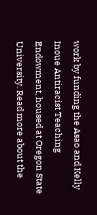work by funding the Asao and Kelly Inoue Antiracist Teaching Endowment, housed at Oregon State University. Read more about the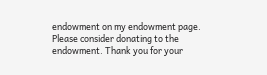endowment on my endowment page. Please consider donating to the endowment. Thank you for your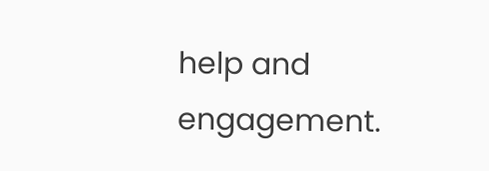help and engagement.